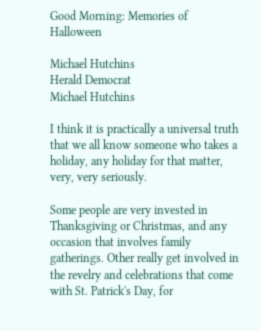Good Morning: Memories of Halloween

Michael Hutchins
Herald Democrat
Michael Hutchins

I think it is practically a universal truth that we all know someone who takes a holiday, any holiday for that matter, very, very seriously.

Some people are very invested in Thanksgiving or Christmas, and any occasion that involves family gatherings. Other really get involved in the revelry and celebrations that come with St. Patrick's Day, for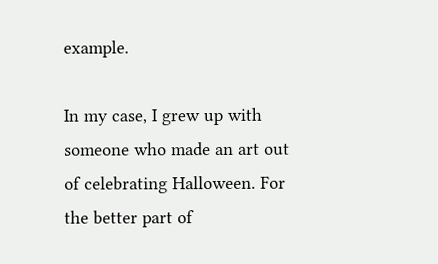example.

In my case, I grew up with someone who made an art out of celebrating Halloween. For the better part of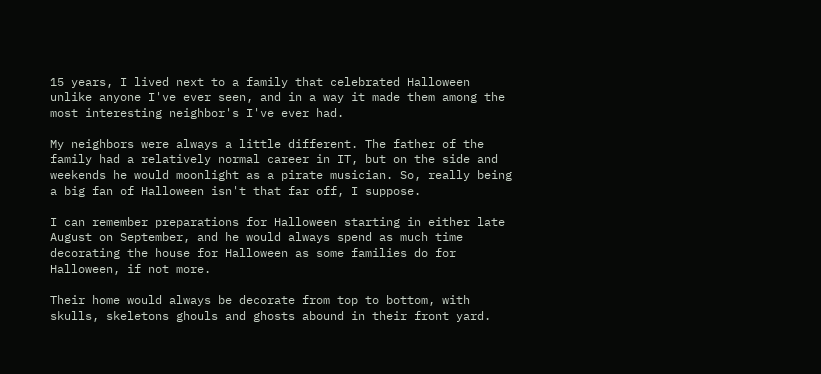15 years, I lived next to a family that celebrated Halloween unlike anyone I've ever seen, and in a way it made them among the most interesting neighbor's I've ever had.

My neighbors were always a little different. The father of the family had a relatively normal career in IT, but on the side and weekends he would moonlight as a pirate musician. So, really being a big fan of Halloween isn't that far off, I suppose.

I can remember preparations for Halloween starting in either late August on September, and he would always spend as much time decorating the house for Halloween as some families do for Halloween, if not more.

Their home would always be decorate from top to bottom, with skulls, skeletons ghouls and ghosts abound in their front yard.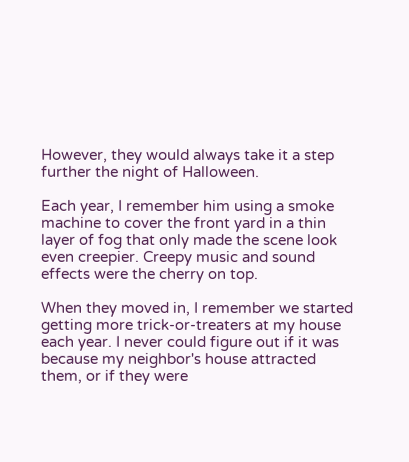However, they would always take it a step further the night of Halloween.

Each year, I remember him using a smoke machine to cover the front yard in a thin layer of fog that only made the scene look even creepier. Creepy music and sound effects were the cherry on top.

When they moved in, I remember we started getting more trick-or-treaters at my house each year. I never could figure out if it was because my neighbor's house attracted them, or if they were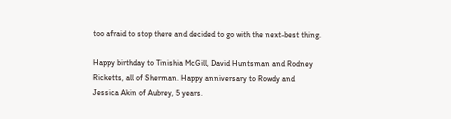too afraid to stop there and decided to go with the next-best thing.

Happy birthday to Tinishia McGill, David Huntsman and Rodney Ricketts, all of Sherman. Happy anniversary to Rowdy and Jessica Akin of Aubrey, 5 years.